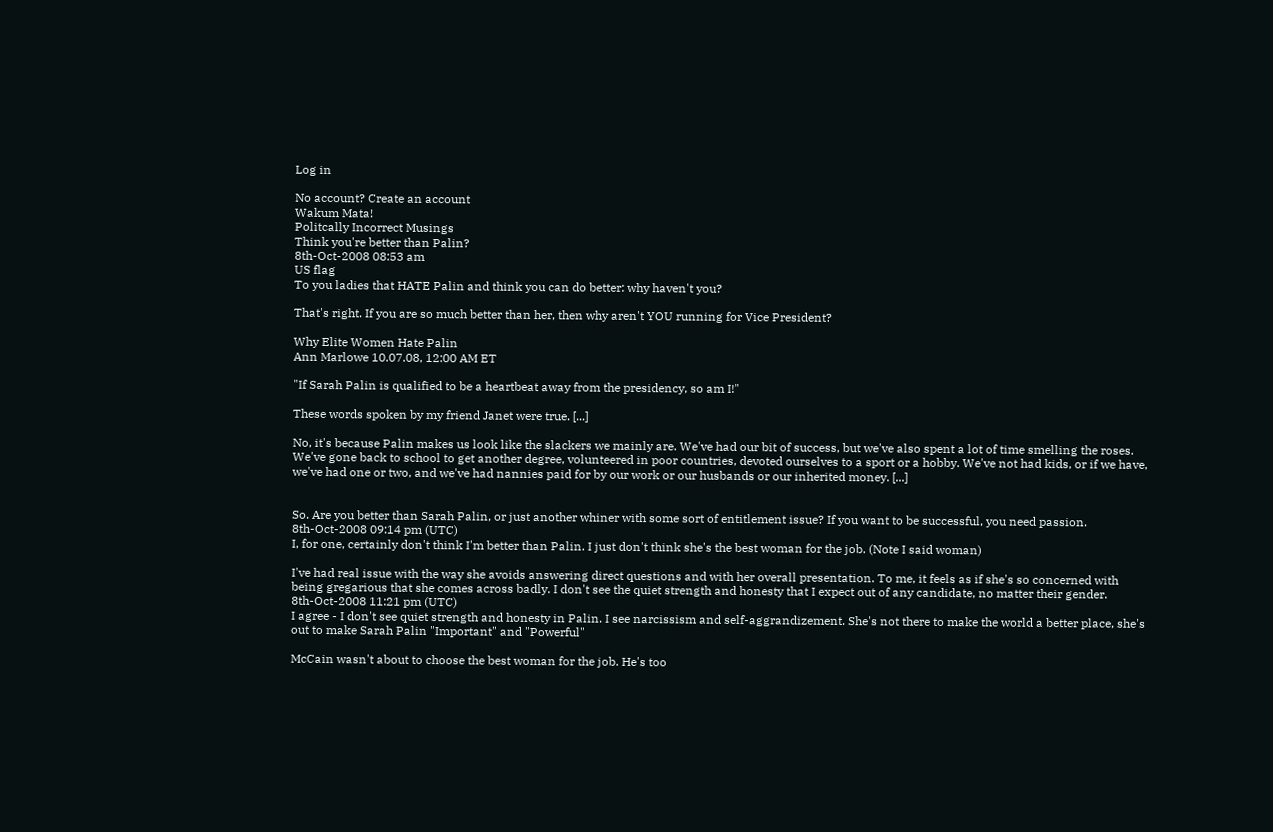Log in

No account? Create an account
Wakum Mata!
Politcally Incorrect Musings
Think you're better than Palin?
8th-Oct-2008 08:53 am
US flag
To you ladies that HATE Palin and think you can do better: why haven't you?

That's right. If you are so much better than her, then why aren't YOU running for Vice President?

Why Elite Women Hate Palin
Ann Marlowe 10.07.08, 12:00 AM ET

"If Sarah Palin is qualified to be a heartbeat away from the presidency, so am I!"

These words spoken by my friend Janet were true. [...]

No, it's because Palin makes us look like the slackers we mainly are. We've had our bit of success, but we've also spent a lot of time smelling the roses. We've gone back to school to get another degree, volunteered in poor countries, devoted ourselves to a sport or a hobby. We've not had kids, or if we have, we've had one or two, and we've had nannies paid for by our work or our husbands or our inherited money. [...]


So. Are you better than Sarah Palin, or just another whiner with some sort of entitlement issue? If you want to be successful, you need passion.
8th-Oct-2008 09:14 pm (UTC)
I, for one, certainly don't think I'm better than Palin. I just don't think she's the best woman for the job. (Note I said woman)

I've had real issue with the way she avoids answering direct questions and with her overall presentation. To me, it feels as if she's so concerned with being gregarious that she comes across badly. I don't see the quiet strength and honesty that I expect out of any candidate, no matter their gender.
8th-Oct-2008 11:21 pm (UTC)
I agree - I don't see quiet strength and honesty in Palin. I see narcissism and self-aggrandizement. She's not there to make the world a better place, she's out to make Sarah Palin "Important" and "Powerful"

McCain wasn't about to choose the best woman for the job. He's too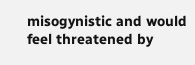misogynistic and would feel threatened by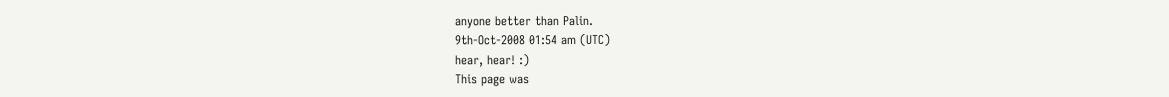anyone better than Palin.
9th-Oct-2008 01:54 am (UTC)
hear, hear! :)
This page was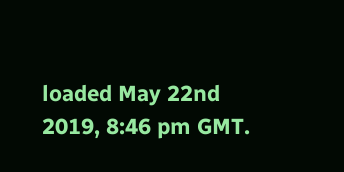loaded May 22nd 2019, 8:46 pm GMT.